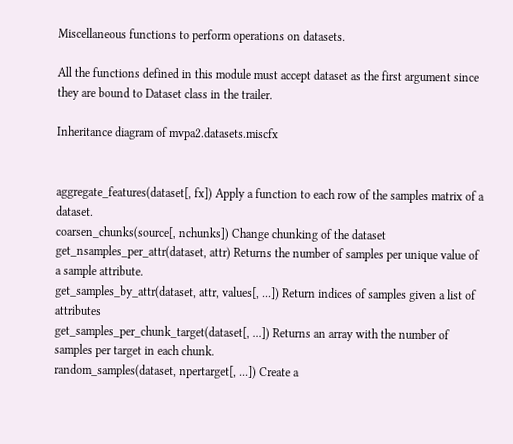Miscellaneous functions to perform operations on datasets.

All the functions defined in this module must accept dataset as the first argument since they are bound to Dataset class in the trailer.

Inheritance diagram of mvpa2.datasets.miscfx


aggregate_features(dataset[, fx]) Apply a function to each row of the samples matrix of a dataset.
coarsen_chunks(source[, nchunks]) Change chunking of the dataset
get_nsamples_per_attr(dataset, attr) Returns the number of samples per unique value of a sample attribute.
get_samples_by_attr(dataset, attr, values[, ...]) Return indices of samples given a list of attributes
get_samples_per_chunk_target(dataset[, ...]) Returns an array with the number of samples per target in each chunk.
random_samples(dataset, npertarget[, ...]) Create a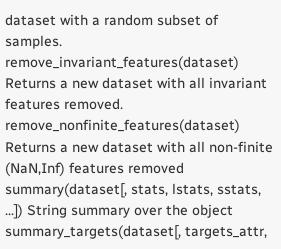dataset with a random subset of samples.
remove_invariant_features(dataset) Returns a new dataset with all invariant features removed.
remove_nonfinite_features(dataset) Returns a new dataset with all non-finite (NaN,Inf) features removed
summary(dataset[, stats, lstats, sstats, ...]) String summary over the object
summary_targets(dataset[, targets_attr,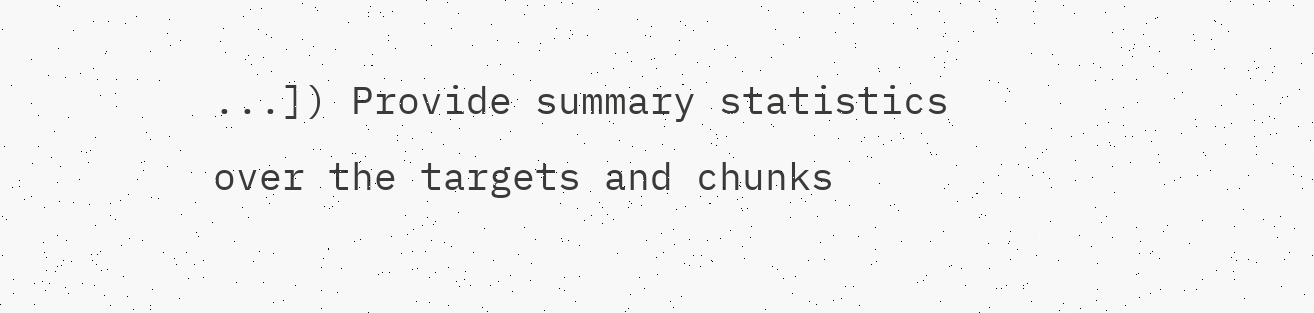...]) Provide summary statistics over the targets and chunks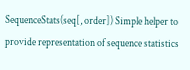SequenceStats(seq[, order]) Simple helper to provide representation of sequence statistics